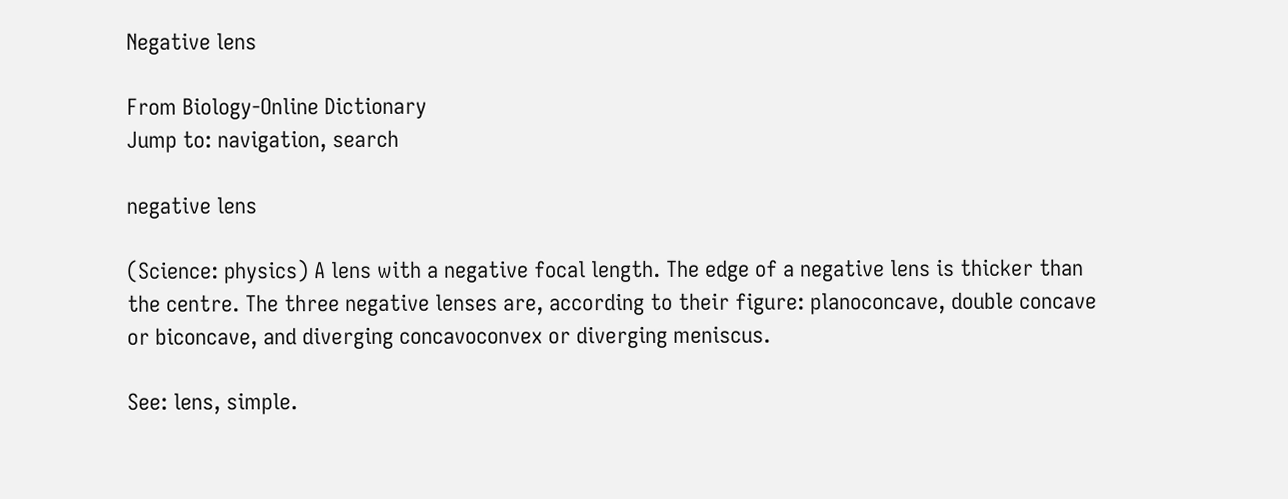Negative lens

From Biology-Online Dictionary
Jump to: navigation, search

negative lens

(Science: physics) A lens with a negative focal length. The edge of a negative lens is thicker than the centre. The three negative lenses are, according to their figure: planoconcave, double concave or biconcave, and diverging concavoconvex or diverging meniscus.

See: lens, simple.